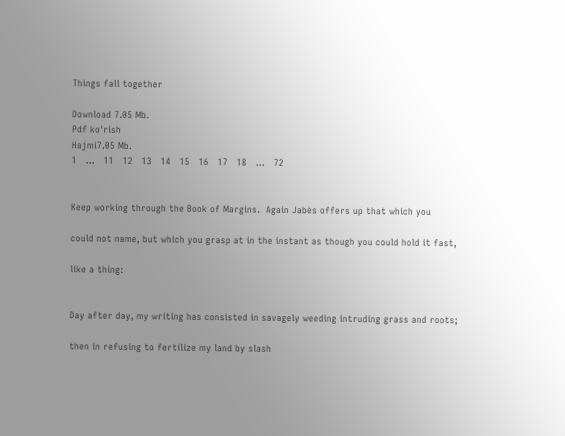Things fall together

Download 7.05 Mb.
Pdf ko'rish
Hajmi7.05 Mb.
1   ...   11   12   13   14   15   16   17   18   ...   72


Keep working through the Book of Margins.  Again Jabès offers up that which you

could not name, but which you grasp at in the instant as though you could hold it fast,

like a thing:


Day after day, my writing has consisted in savagely weeding intruding grass and roots;

then in refusing to fertilize my land by slash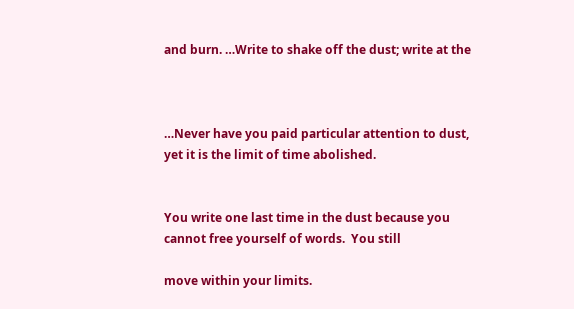and burn. …Write to shake off the dust; write at the



…Never have you paid particular attention to dust, yet it is the limit of time abolished.


You write one last time in the dust because you cannot free yourself of words.  You still

move within your limits.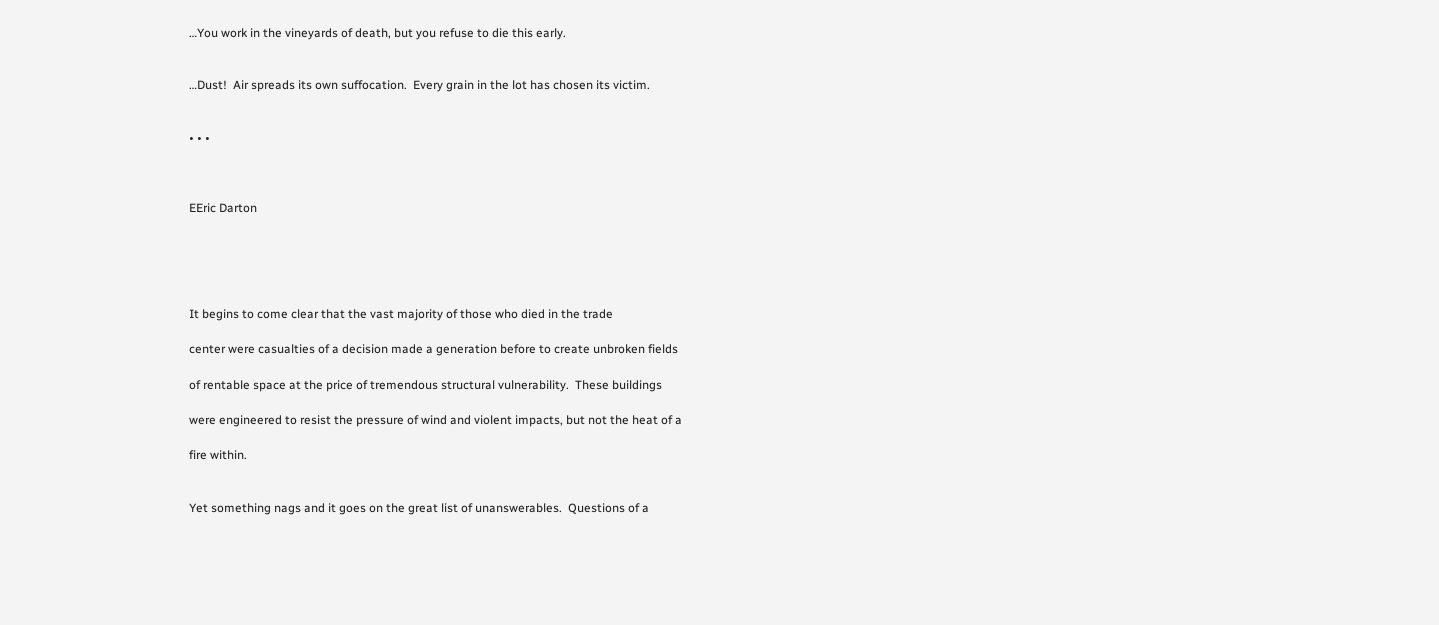…You work in the vineyards of death, but you refuse to die this early.


…Dust!  Air spreads its own suffocation.  Every grain in the lot has chosen its victim.


• • •



EEric Darton





It begins to come clear that the vast majority of those who died in the trade

center were casualties of a decision made a generation before to create unbroken fields

of rentable space at the price of tremendous structural vulnerability.  These buildings

were engineered to resist the pressure of wind and violent impacts, but not the heat of a

fire within.


Yet something nags and it goes on the great list of unanswerables.  Questions of a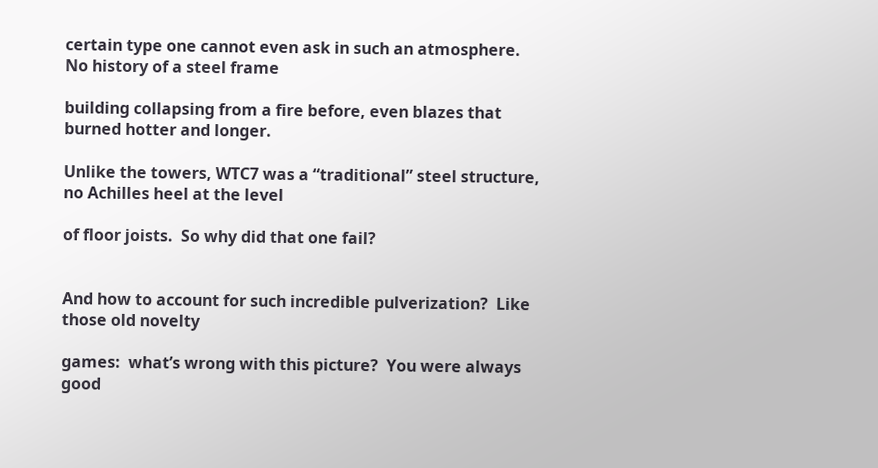certain type one cannot even ask in such an atmosphere.  No history of a steel frame

building collapsing from a fire before, even blazes that burned hotter and longer.

Unlike the towers, WTC7 was a “traditional” steel structure, no Achilles heel at the level

of floor joists.  So why did that one fail?


And how to account for such incredible pulverization?  Like those old novelty

games:  what’s wrong with this picture?  You were always good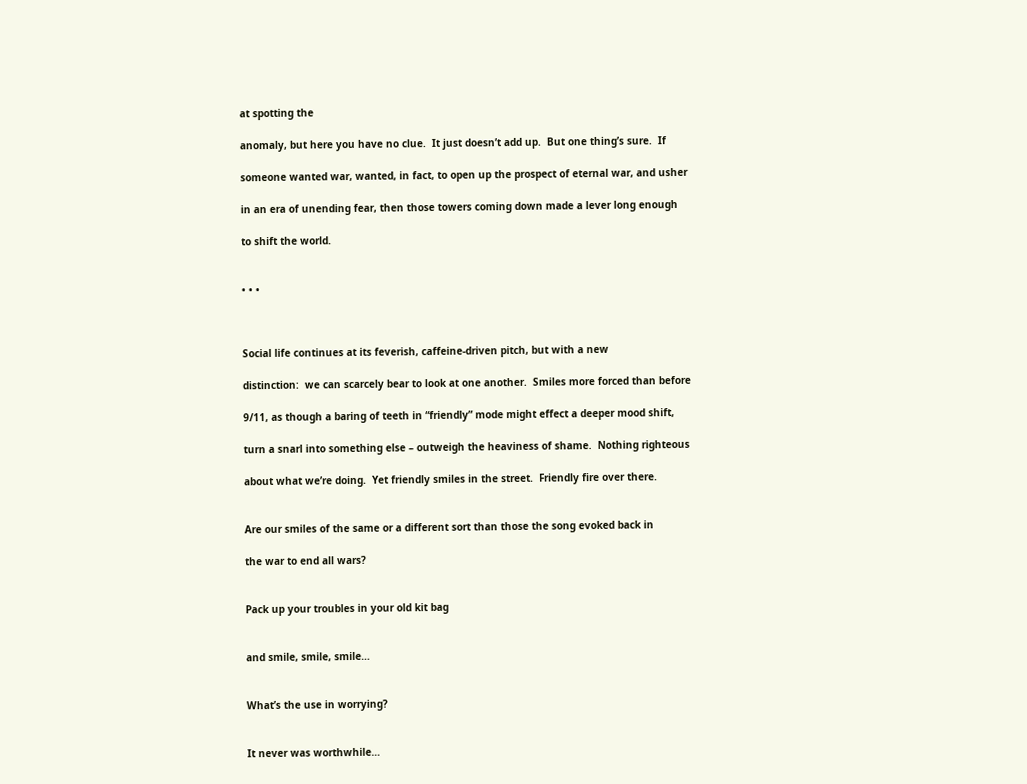at spotting the

anomaly, but here you have no clue.  It just doesn’t add up.  But one thing’s sure.  If

someone wanted war, wanted, in fact, to open up the prospect of eternal war, and usher

in an era of unending fear, then those towers coming down made a lever long enough

to shift the world.


• • •



Social life continues at its feverish, caffeine-driven pitch, but with a new

distinction:  we can scarcely bear to look at one another.  Smiles more forced than before

9/11, as though a baring of teeth in “friendly” mode might effect a deeper mood shift,

turn a snarl into something else – outweigh the heaviness of shame.  Nothing righteous

about what we’re doing.  Yet friendly smiles in the street.  Friendly fire over there.


Are our smiles of the same or a different sort than those the song evoked back in

the war to end all wars?


Pack up your troubles in your old kit bag


and smile, smile, smile…


What’s the use in worrying?


It never was worthwhile…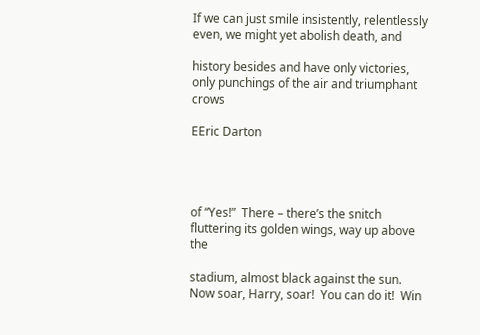If we can just smile insistently, relentlessly even, we might yet abolish death, and

history besides and have only victories, only punchings of the air and triumphant crows

EEric Darton




of “Yes!”  There – there’s the snitch fluttering its golden wings, way up above the

stadium, almost black against the sun.  Now soar, Harry, soar!  You can do it!  Win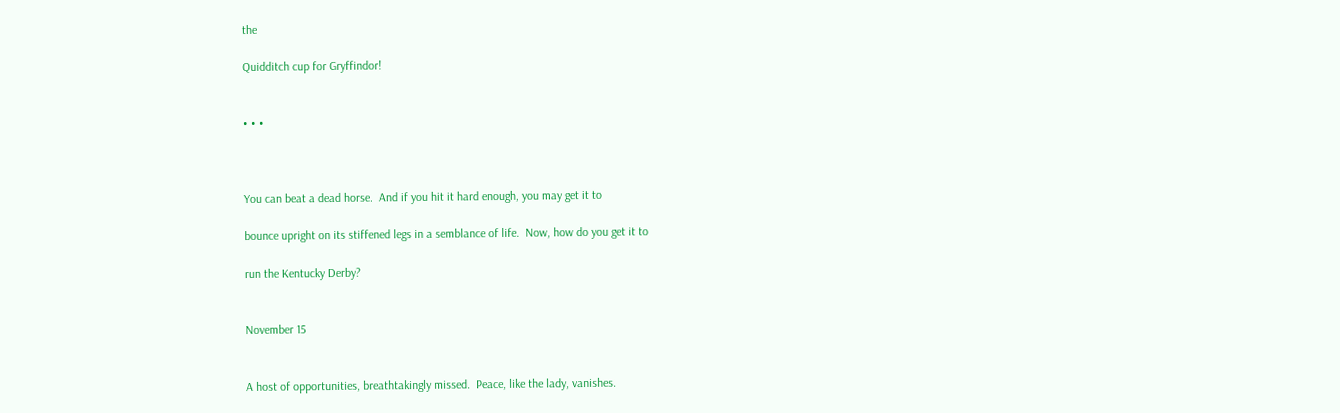the

Quidditch cup for Gryffindor!


• • •



You can beat a dead horse.  And if you hit it hard enough, you may get it to

bounce upright on its stiffened legs in a semblance of life.  Now, how do you get it to

run the Kentucky Derby?


November 15


A host of opportunities, breathtakingly missed.  Peace, like the lady, vanishes.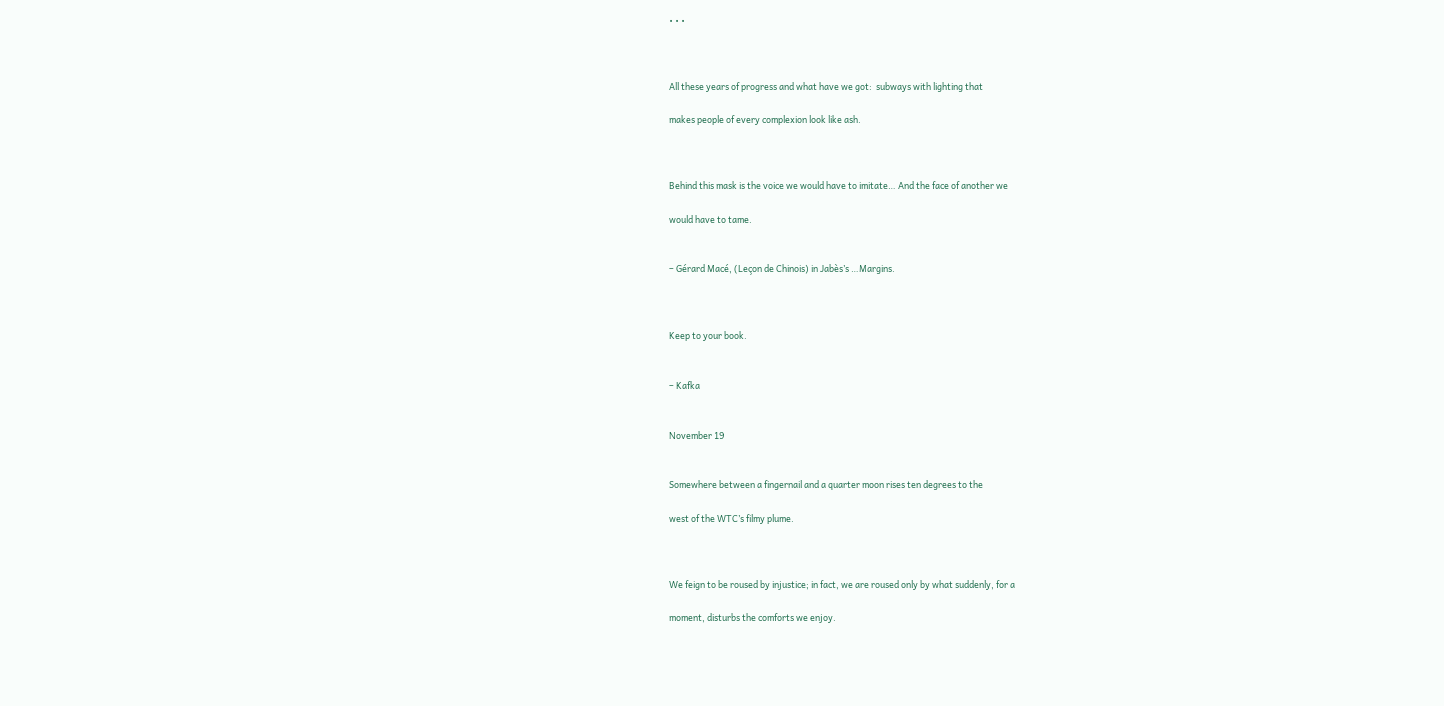• • •



All these years of progress and what have we got:  subways with lighting that

makes people of every complexion look like ash.



Behind this mask is the voice we would have to imitate… And the face of another we

would have to tame.


– Gérard Macé, (Leçon de Chinois) in Jabès’s …Margins.



Keep to your book.


– Kafka


November 19


Somewhere between a fingernail and a quarter moon rises ten degrees to the

west of the WTC’s filmy plume.



We feign to be roused by injustice; in fact, we are roused only by what suddenly, for a

moment, disturbs the comforts we enjoy.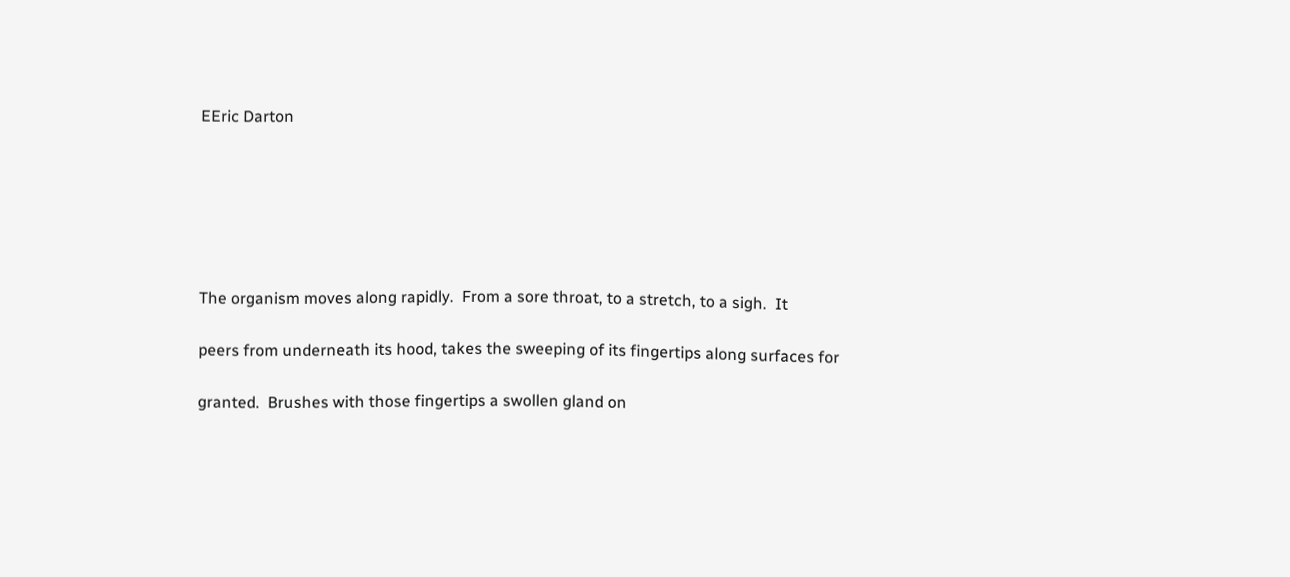EEric Darton






The organism moves along rapidly.  From a sore throat, to a stretch, to a sigh.  It

peers from underneath its hood, takes the sweeping of its fingertips along surfaces for

granted.  Brushes with those fingertips a swollen gland on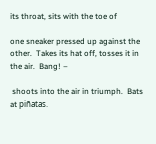its throat, sits with the toe of

one sneaker pressed up against the other.  Takes its hat off, tosses it in the air.  Bang! –

 shoots into the air in triumph.  Bats at piñatas.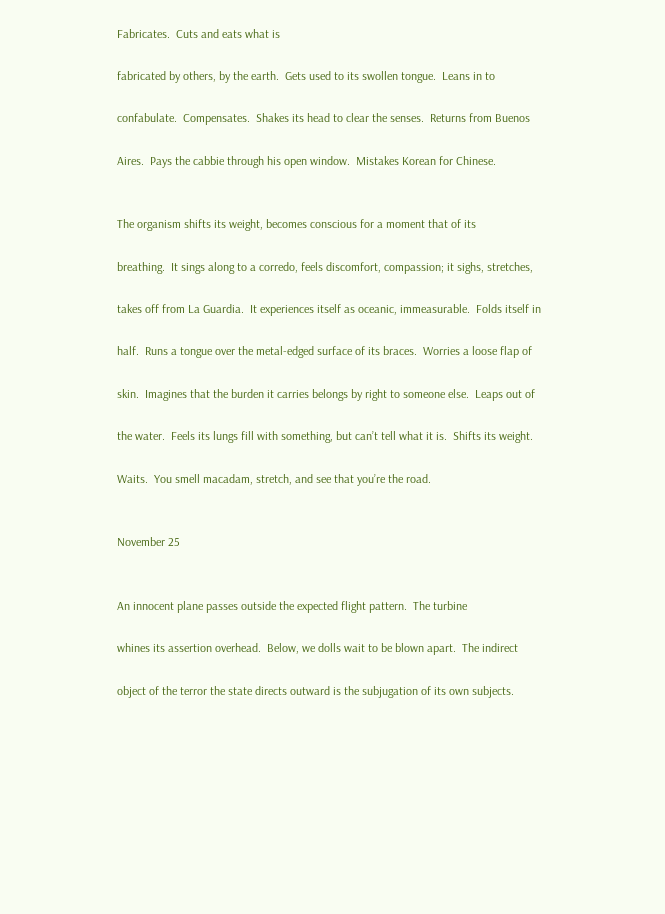Fabricates.  Cuts and eats what is

fabricated by others, by the earth.  Gets used to its swollen tongue.  Leans in to

confabulate.  Compensates.  Shakes its head to clear the senses.  Returns from Buenos

Aires.  Pays the cabbie through his open window.  Mistakes Korean for Chinese.


The organism shifts its weight, becomes conscious for a moment that of its

breathing.  It sings along to a corredo, feels discomfort, compassion; it sighs, stretches,

takes off from La Guardia.  It experiences itself as oceanic, immeasurable.  Folds itself in

half.  Runs a tongue over the metal-edged surface of its braces.  Worries a loose flap of

skin.  Imagines that the burden it carries belongs by right to someone else.  Leaps out of

the water.  Feels its lungs fill with something, but can’t tell what it is.  Shifts its weight.

Waits.  You smell macadam, stretch, and see that you’re the road.


November 25


An innocent plane passes outside the expected flight pattern.  The turbine

whines its assertion overhead.  Below, we dolls wait to be blown apart.  The indirect

object of the terror the state directs outward is the subjugation of its own subjects.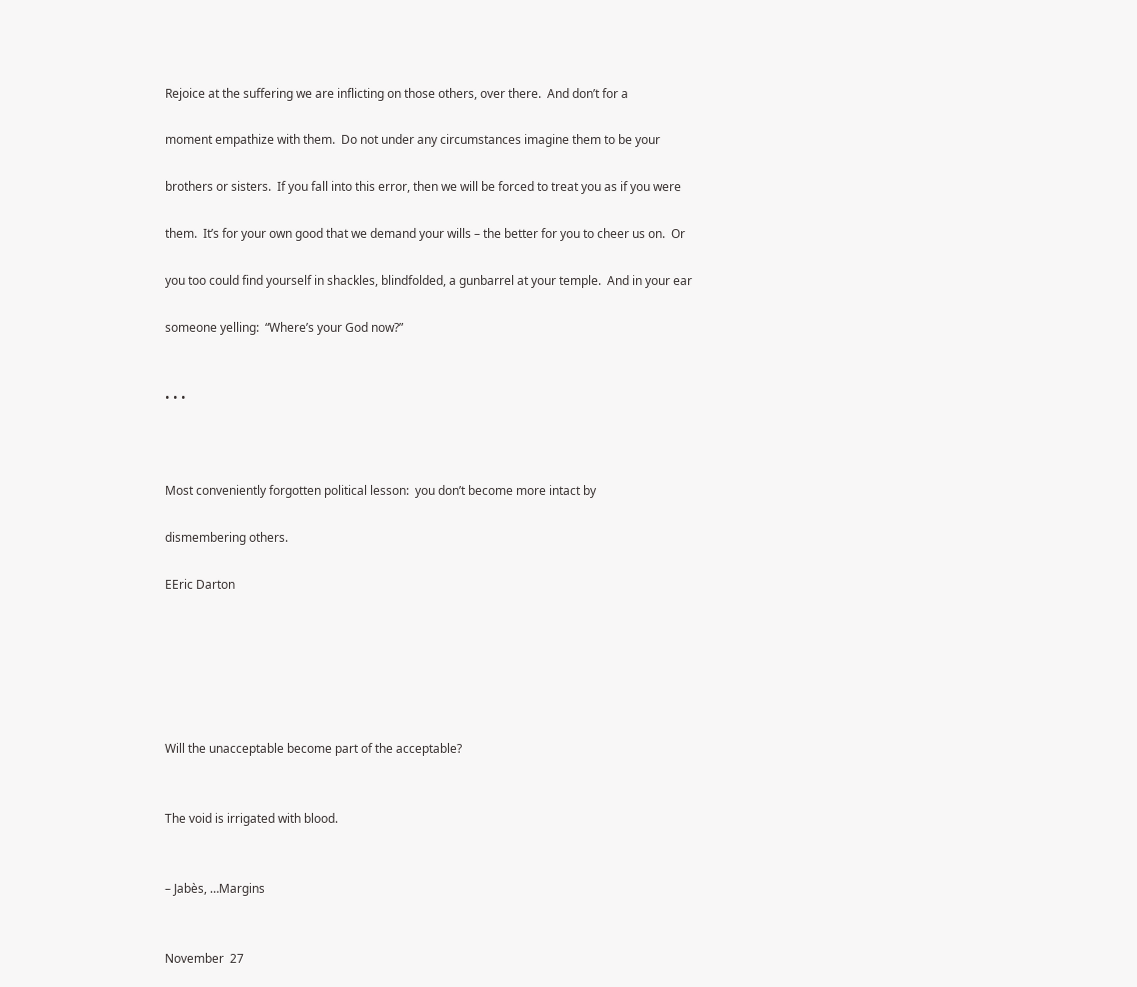Rejoice at the suffering we are inflicting on those others, over there.  And don’t for a

moment empathize with them.  Do not under any circumstances imagine them to be your

brothers or sisters.  If you fall into this error, then we will be forced to treat you as if you were

them.  It’s for your own good that we demand your wills – the better for you to cheer us on.  Or

you too could find yourself in shackles, blindfolded, a gunbarrel at your temple.  And in your ear

someone yelling:  “Where’s your God now?”


• • •



Most conveniently forgotten political lesson:  you don’t become more intact by

dismembering others.

EEric Darton






Will the unacceptable become part of the acceptable?


The void is irrigated with blood.


– Jabès, …Margins


November  27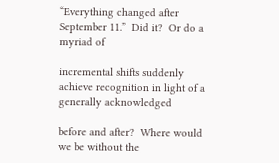“Everything changed after September 11.”  Did it?  Or do a myriad of

incremental shifts suddenly achieve recognition in light of a generally acknowledged

before and after?  Where would we be without the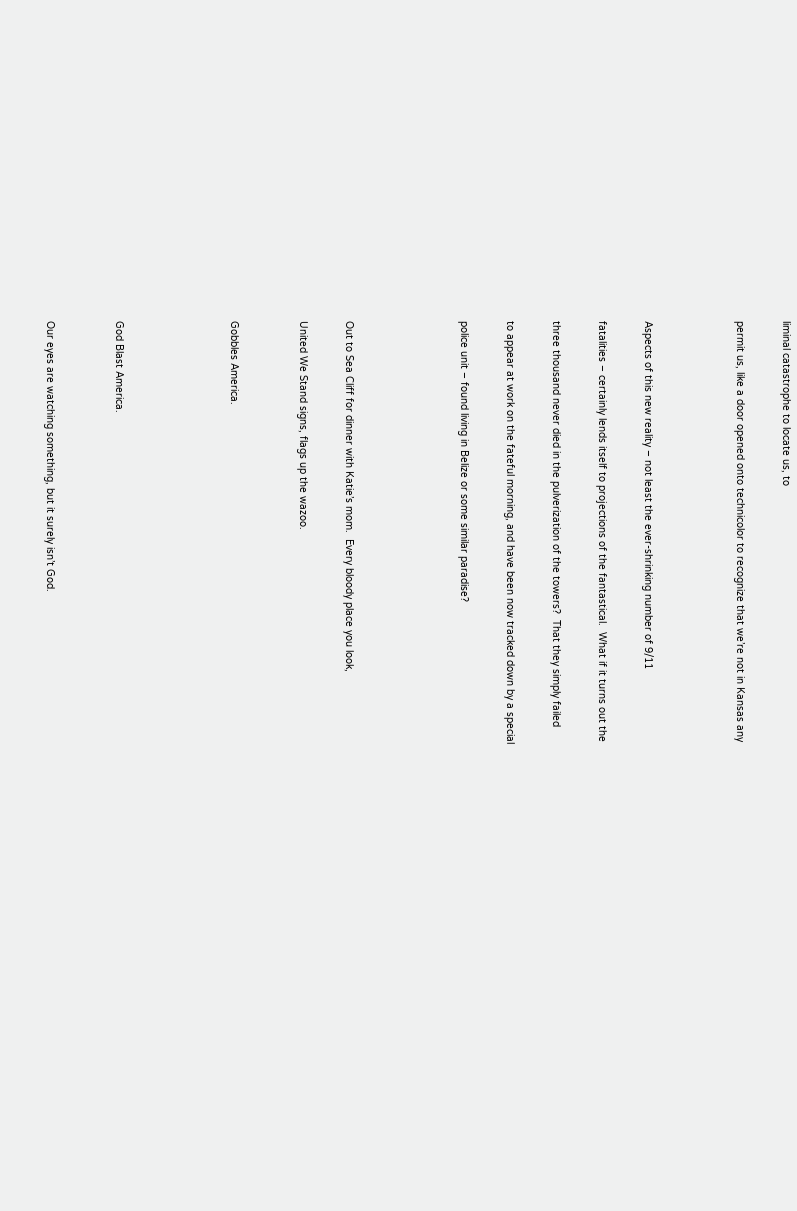liminal catastrophe to locate us, to

permit us, like a door opened onto technicolor to recognize that we’re not in Kansas any



Aspects of this new reality – not least the ever-shrinking number of 9/11

fatalities – certainly lends itself to projections of the fantastical.  What if it turns out the

three thousand never died in the pulverization of the towers?  That they simply failed

to appear at work on the fateful morning, and have been now tracked down by a special

police unit – found living in Belize or some similar paradise?




Out to Sea Cliff for dinner with Katie’s mom.  Every bloody place you look,

United We Stand signs, flags up the wazoo.


Gobbles America.




God Blast America.


Our eyes are watching something, but it surely isn’t God.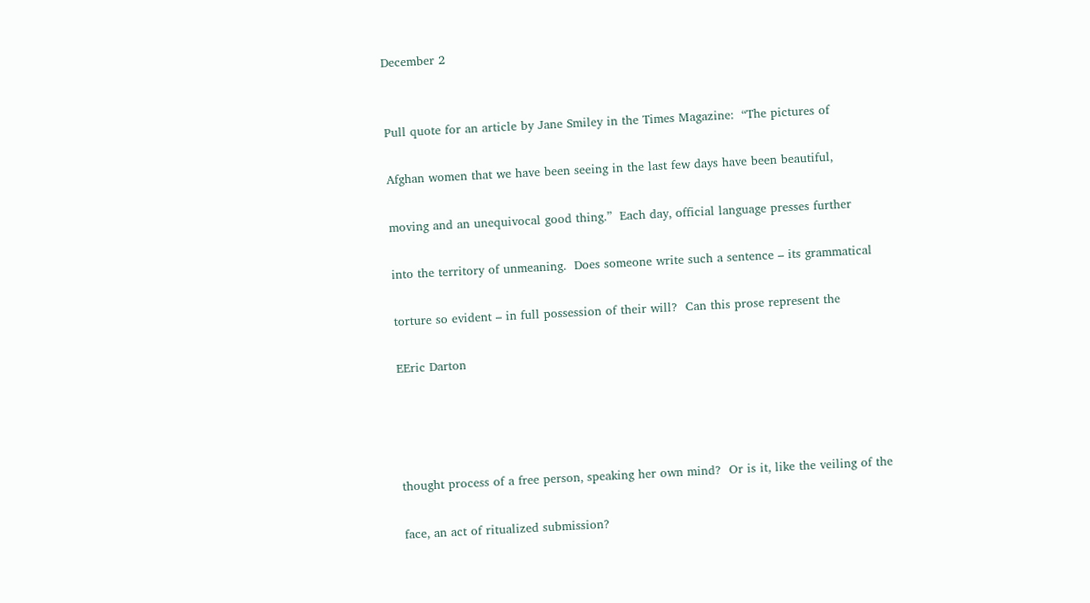December 2


Pull quote for an article by Jane Smiley in the Times Magazine:  “The pictures of

Afghan women that we have been seeing in the last few days have been beautiful,

moving and an unequivocal good thing.”  Each day, official language presses further

into the territory of unmeaning.  Does someone write such a sentence – its grammatical

torture so evident – in full possession of their will?  Can this prose represent the

EEric Darton




thought process of a free person, speaking her own mind?  Or is it, like the veiling of the

face, an act of ritualized submission?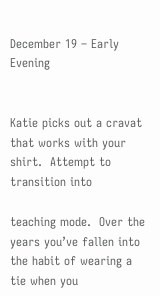December 19 – Early Evening


Katie picks out a cravat that works with your shirt.  Attempt to transition into

teaching mode.  Over the years you’ve fallen into the habit of wearing a tie when you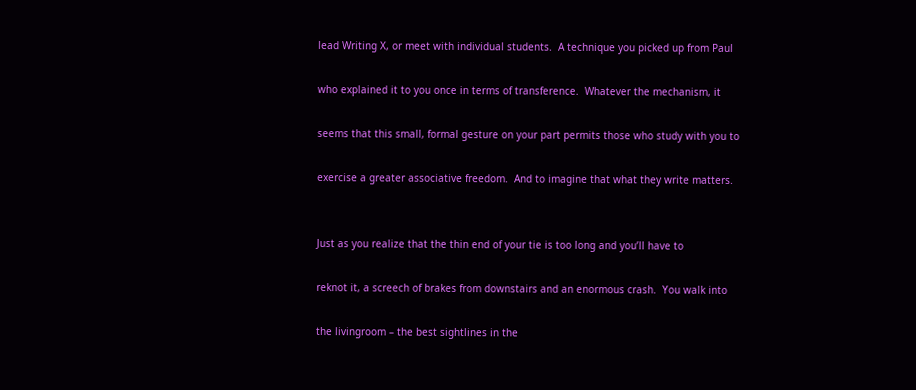lead Writing X, or meet with individual students.  A technique you picked up from Paul

who explained it to you once in terms of transference.  Whatever the mechanism, it

seems that this small, formal gesture on your part permits those who study with you to

exercise a greater associative freedom.  And to imagine that what they write matters.


Just as you realize that the thin end of your tie is too long and you’ll have to

reknot it, a screech of brakes from downstairs and an enormous crash.  You walk into

the livingroom – the best sightlines in the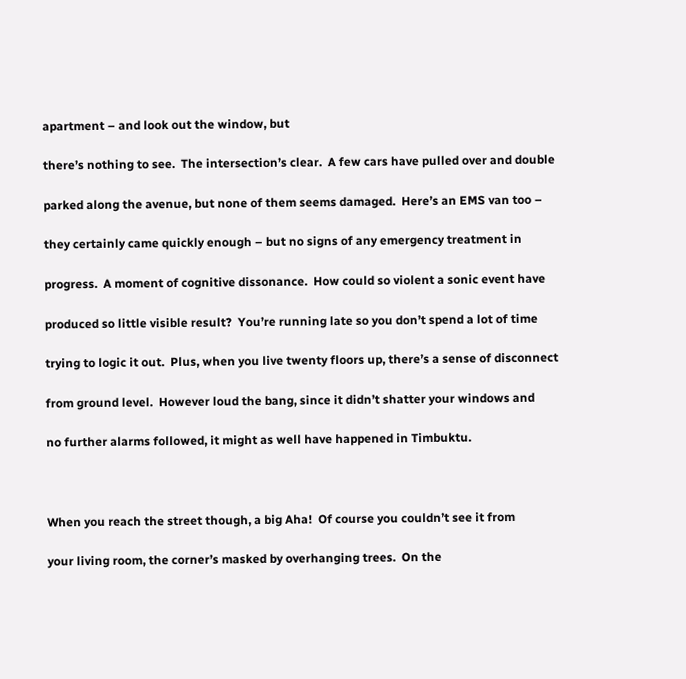apartment – and look out the window, but

there’s nothing to see.  The intersection’s clear.  A few cars have pulled over and double

parked along the avenue, but none of them seems damaged.  Here’s an EMS van too –

they certainly came quickly enough – but no signs of any emergency treatment in

progress.  A moment of cognitive dissonance.  How could so violent a sonic event have

produced so little visible result?  You’re running late so you don’t spend a lot of time

trying to logic it out.  Plus, when you live twenty floors up, there’s a sense of disconnect

from ground level.  However loud the bang, since it didn’t shatter your windows and

no further alarms followed, it might as well have happened in Timbuktu.



When you reach the street though, a big Aha!  Of course you couldn’t see it from

your living room, the corner’s masked by overhanging trees.  On the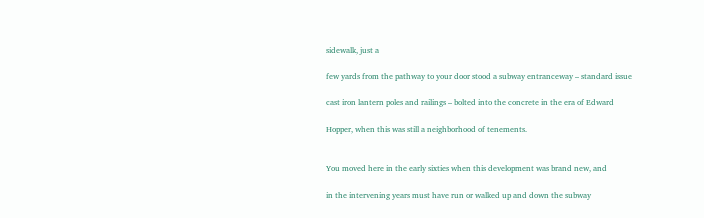sidewalk, just a

few yards from the pathway to your door stood a subway entranceway – standard issue

cast iron lantern poles and railings – bolted into the concrete in the era of Edward

Hopper, when this was still a neighborhood of tenements.


You moved here in the early sixties when this development was brand new, and

in the intervening years must have run or walked up and down the subway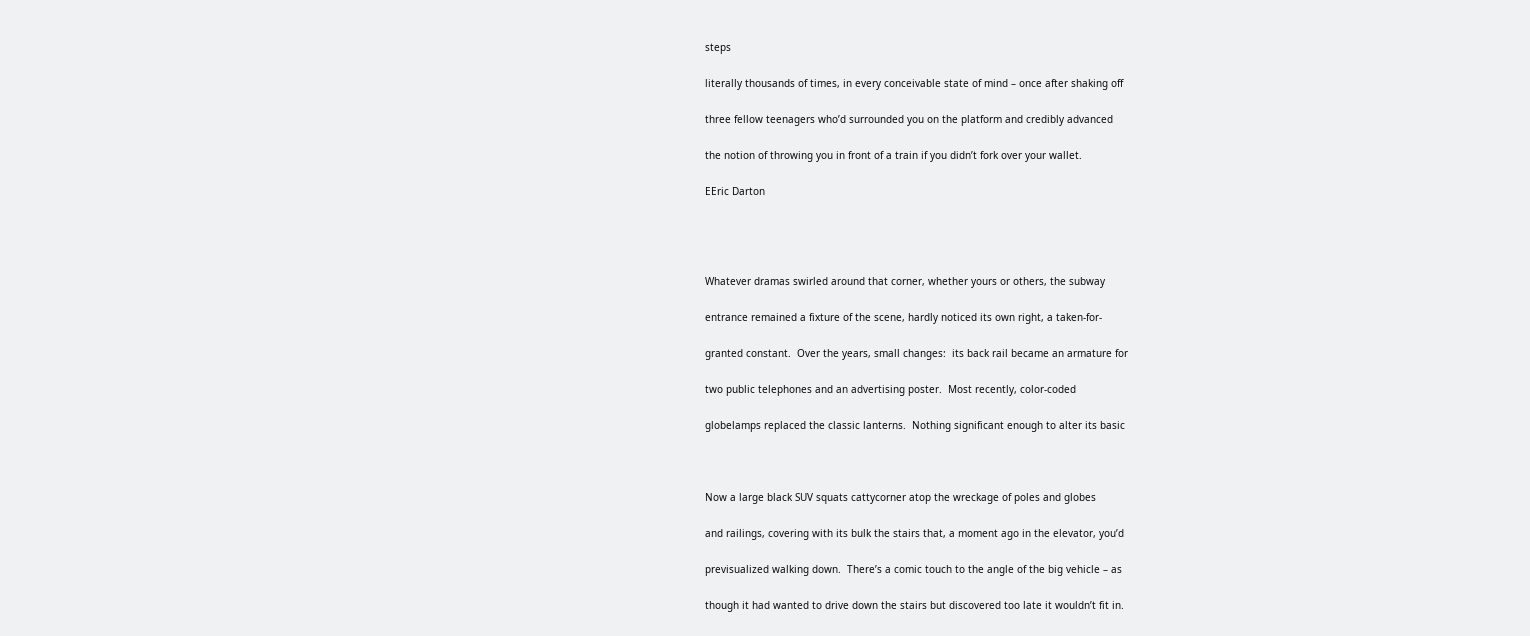steps

literally thousands of times, in every conceivable state of mind – once after shaking off

three fellow teenagers who’d surrounded you on the platform and credibly advanced

the notion of throwing you in front of a train if you didn’t fork over your wallet.

EEric Darton




Whatever dramas swirled around that corner, whether yours or others, the subway

entrance remained a fixture of the scene, hardly noticed its own right, a taken-for-

granted constant.  Over the years, small changes:  its back rail became an armature for

two public telephones and an advertising poster.  Most recently, color-coded

globelamps replaced the classic lanterns.  Nothing significant enough to alter its basic



Now a large black SUV squats cattycorner atop the wreckage of poles and globes

and railings, covering with its bulk the stairs that, a moment ago in the elevator, you’d

previsualized walking down.  There’s a comic touch to the angle of the big vehicle – as

though it had wanted to drive down the stairs but discovered too late it wouldn’t fit in.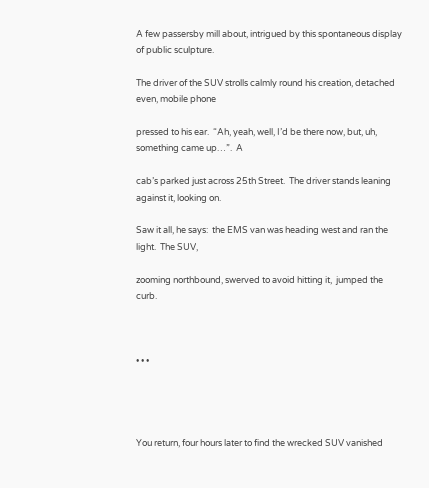A few passersby mill about, intrigued by this spontaneous display of public sculpture.

The driver of the SUV strolls calmly round his creation, detached even, mobile phone

pressed to his ear.  “Ah, yeah, well, I’d be there now, but, uh, something came up…”.  A

cab’s parked just across 25th Street.  The driver stands leaning against it, looking on.

Saw it all, he says:  the EMS van was heading west and ran the light.  The SUV,

zooming northbound, swerved to avoid hitting it,  jumped the curb.



• • •




You return, four hours later to find the wrecked SUV vanished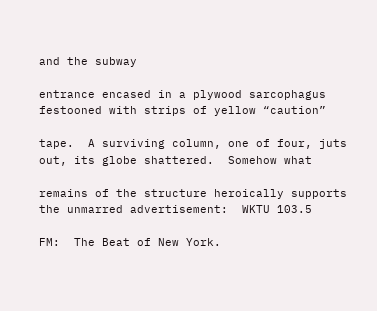and the subway

entrance encased in a plywood sarcophagus festooned with strips of yellow “caution”

tape.  A surviving column, one of four, juts out, its globe shattered.  Somehow what

remains of the structure heroically supports the unmarred advertisement:  WKTU 103.5

FM:  The Beat of New York.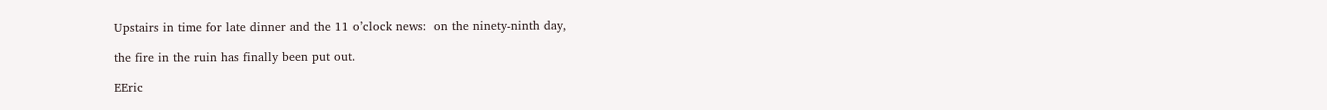Upstairs in time for late dinner and the 11 o’clock news:  on the ninety-ninth day,

the fire in the ruin has finally been put out.

EEric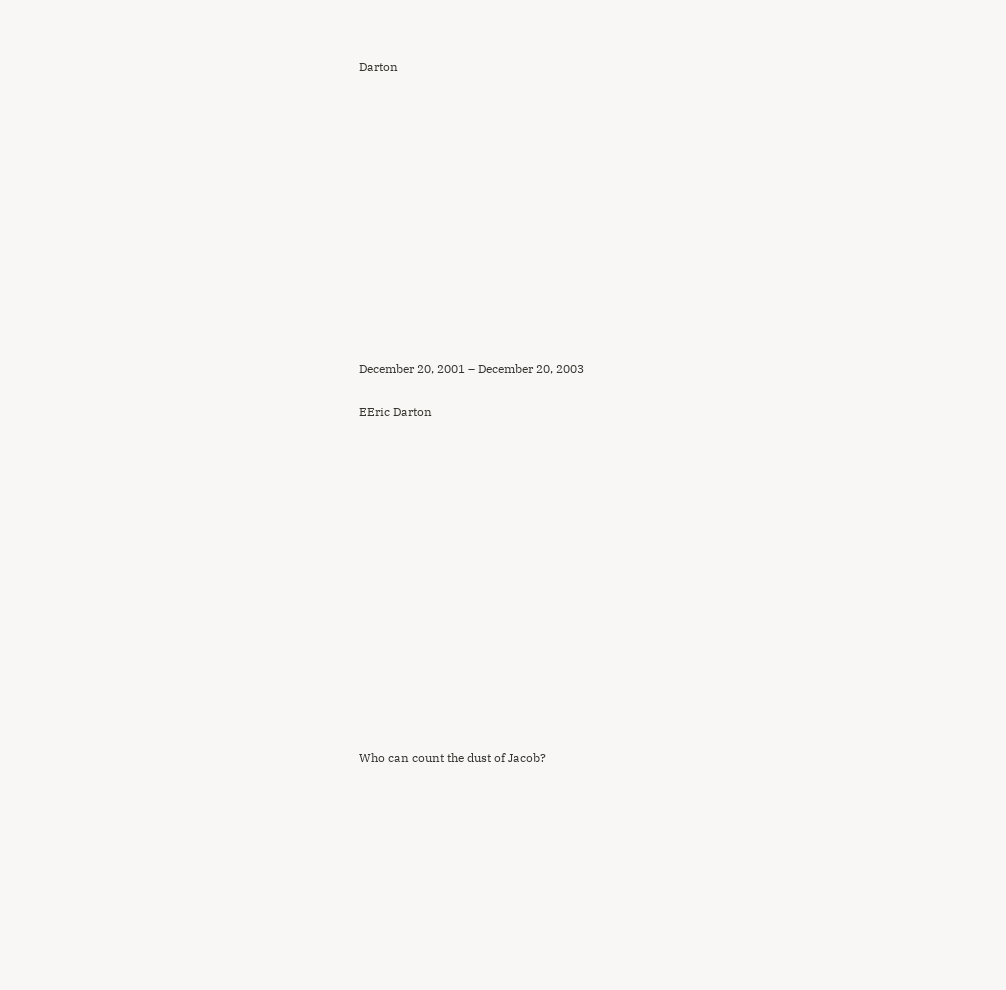Darton













December 20, 2001 – December 20, 2003

EEric Darton















Who can count the dust of Jacob?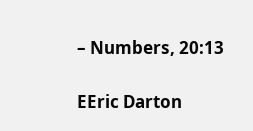– Numbers, 20:13

EEric Darton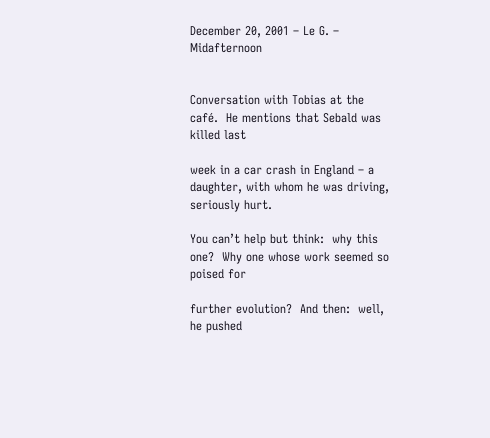December 20, 2001 – Le G. – Midafternoon


Conversation with Tobias at the café.  He mentions that Sebald was killed last

week in a car crash in England – a daughter, with whom he was driving, seriously hurt.

You can’t help but think:  why this one?  Why one whose work seemed so poised for

further evolution?  And then:  well, he pushed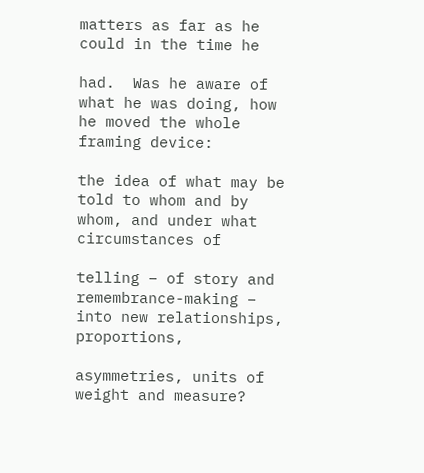matters as far as he could in the time he

had.  Was he aware of what he was doing, how he moved the whole framing device:

the idea of what may be told to whom and by whom, and under what circumstances of

telling – of story and remembrance-making – into new relationships, proportions,

asymmetries, units of weight and measure?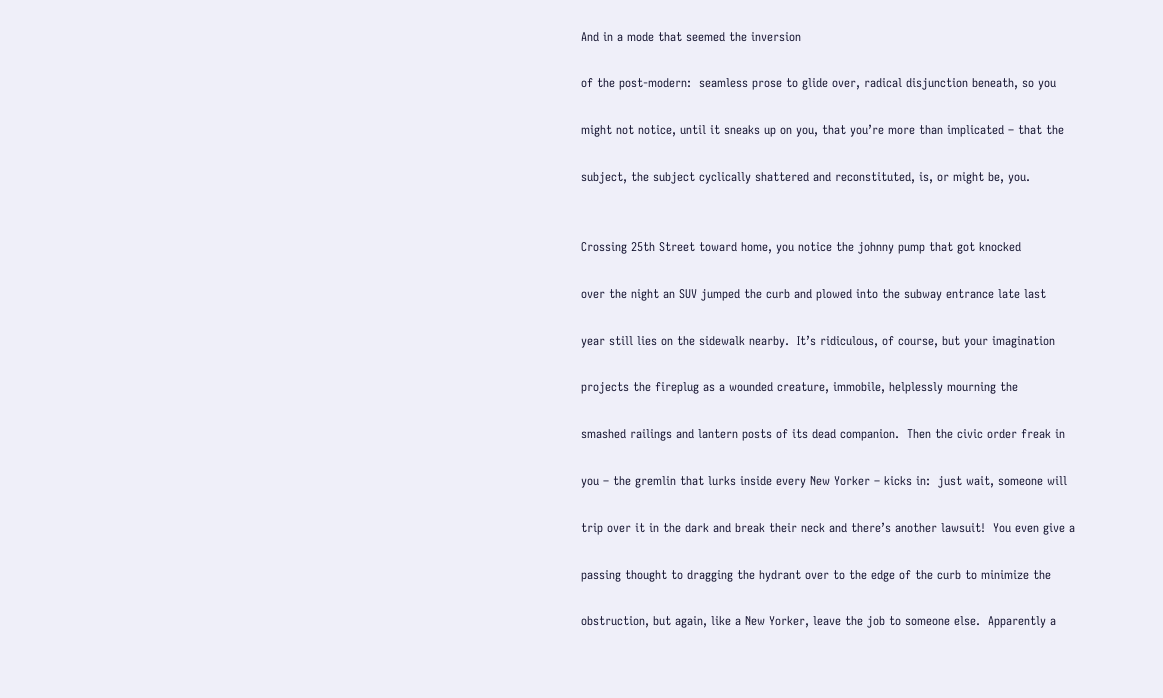And in a mode that seemed the inversion

of the post-modern:  seamless prose to glide over, radical disjunction beneath, so you

might not notice, until it sneaks up on you, that you’re more than implicated – that the

subject, the subject cyclically shattered and reconstituted, is, or might be, you.


Crossing 25th Street toward home, you notice the johnny pump that got knocked

over the night an SUV jumped the curb and plowed into the subway entrance late last

year still lies on the sidewalk nearby.  It’s ridiculous, of course, but your imagination

projects the fireplug as a wounded creature, immobile, helplessly mourning the

smashed railings and lantern posts of its dead companion.  Then the civic order freak in

you – the gremlin that lurks inside every New Yorker – kicks in:  just wait, someone will

trip over it in the dark and break their neck and there’s another lawsuit!  You even give a

passing thought to dragging the hydrant over to the edge of the curb to minimize the

obstruction, but again, like a New Yorker, leave the job to someone else.  Apparently a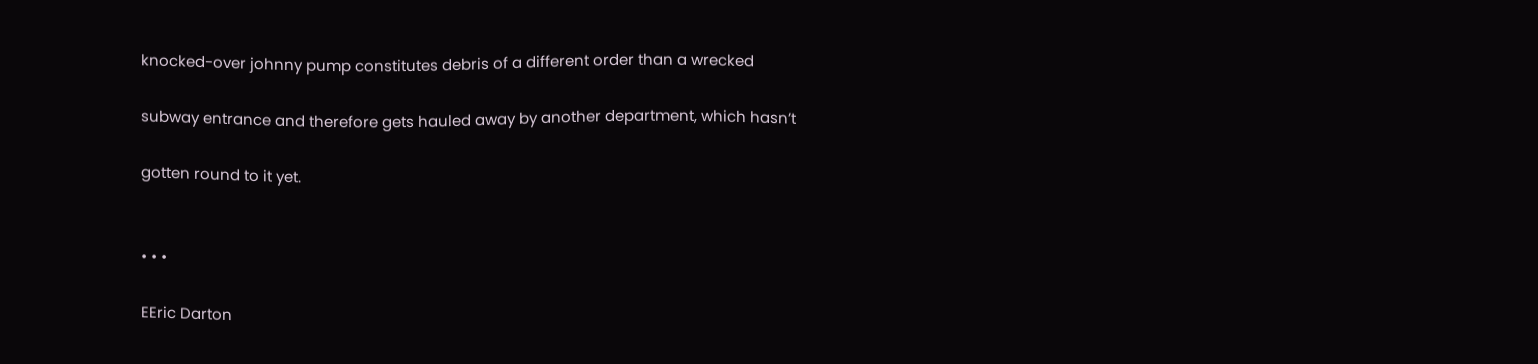knocked-over johnny pump constitutes debris of a different order than a wrecked

subway entrance and therefore gets hauled away by another department, which hasn’t

gotten round to it yet.


• • •

EEric Darton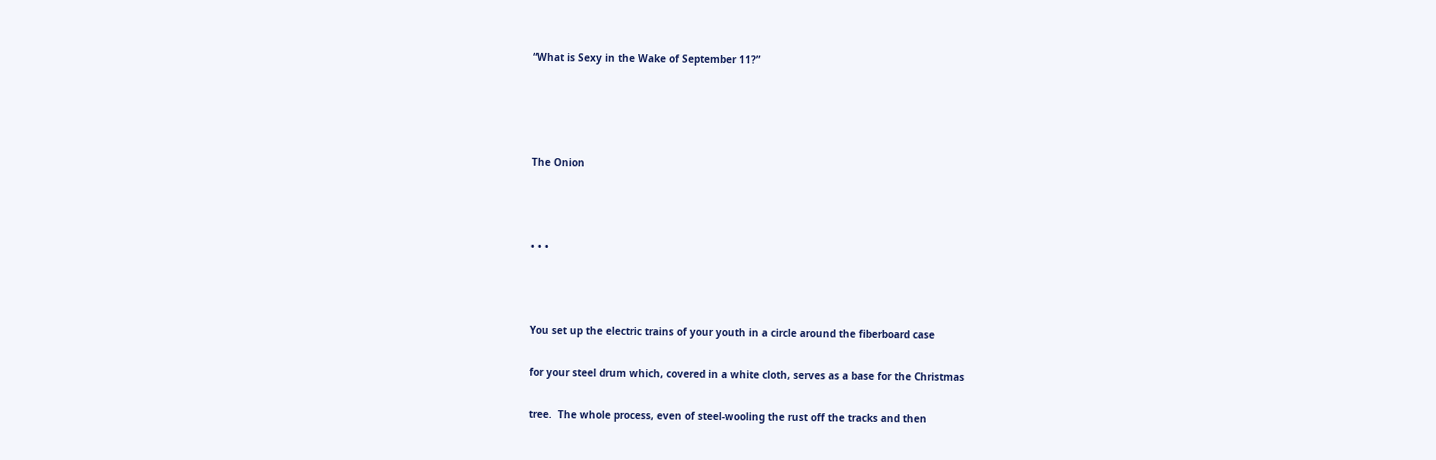“What is Sexy in the Wake of September 11?”




The Onion



• • •



You set up the electric trains of your youth in a circle around the fiberboard case

for your steel drum which, covered in a white cloth, serves as a base for the Christmas

tree.  The whole process, even of steel-wooling the rust off the tracks and then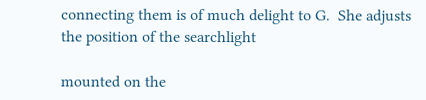connecting them is of much delight to G.  She adjusts the position of the searchlight

mounted on the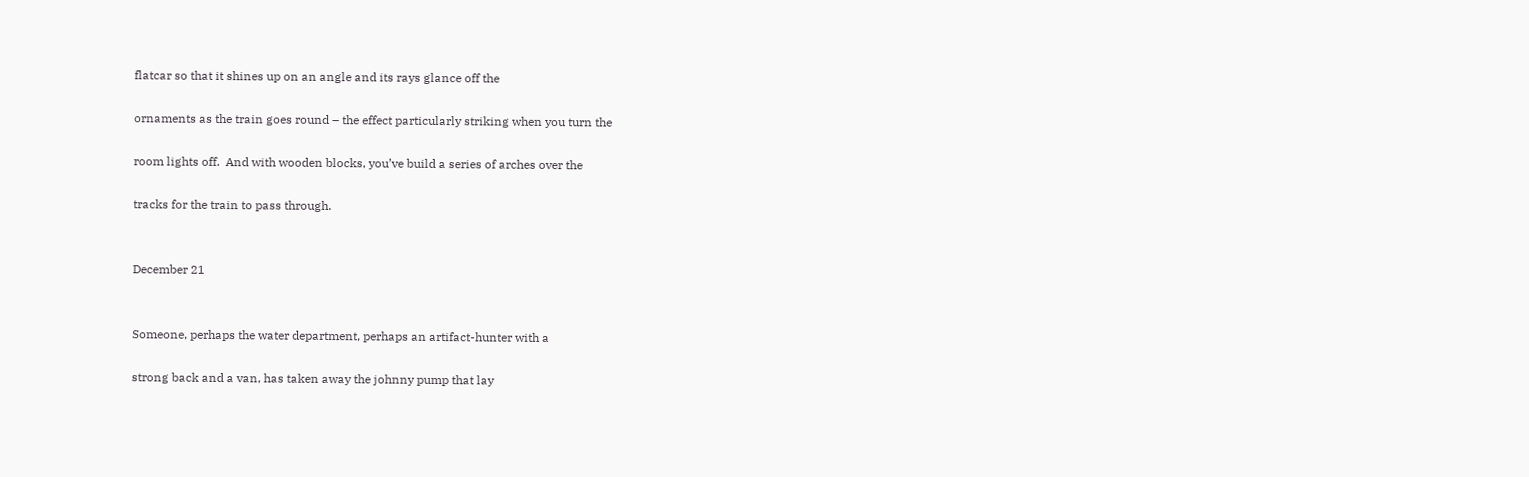flatcar so that it shines up on an angle and its rays glance off the

ornaments as the train goes round – the effect particularly striking when you turn the

room lights off.  And with wooden blocks, you’ve build a series of arches over the

tracks for the train to pass through.


December 21


Someone, perhaps the water department, perhaps an artifact-hunter with a

strong back and a van, has taken away the johnny pump that lay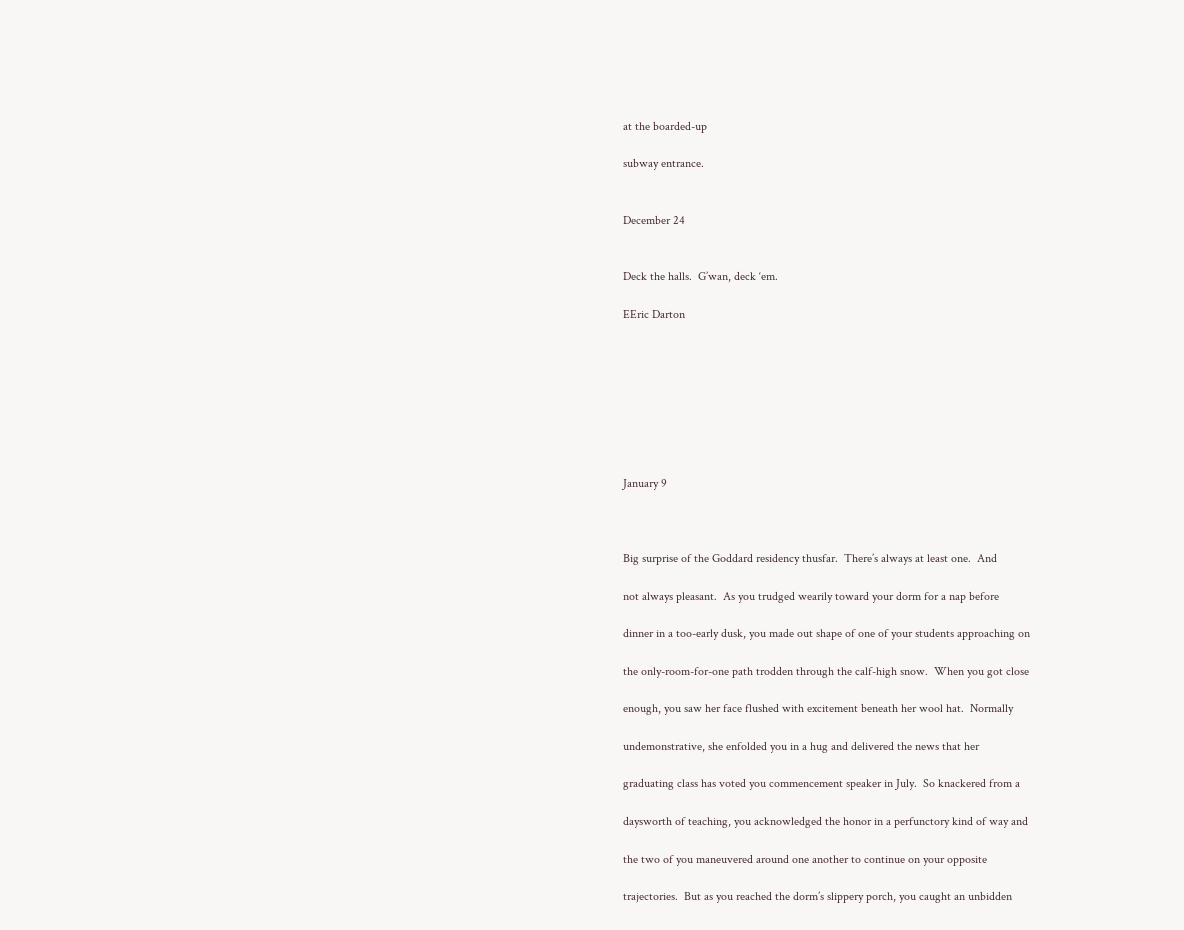at the boarded-up

subway entrance.


December 24


Deck the halls.  G’wan, deck ‘em.

EEric Darton








January 9



Big surprise of the Goddard residency thusfar.  There’s always at least one.  And

not always pleasant.  As you trudged wearily toward your dorm for a nap before

dinner in a too-early dusk, you made out shape of one of your students approaching on

the only-room-for-one path trodden through the calf-high snow.  When you got close

enough, you saw her face flushed with excitement beneath her wool hat.  Normally

undemonstrative, she enfolded you in a hug and delivered the news that her

graduating class has voted you commencement speaker in July.  So knackered from a

daysworth of teaching, you acknowledged the honor in a perfunctory kind of way and

the two of you maneuvered around one another to continue on your opposite

trajectories.  But as you reached the dorm’s slippery porch, you caught an unbidden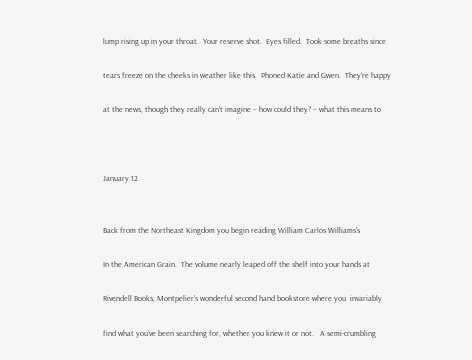lump rising up in your throat.  Your reserve shot.  Eyes filled.  Took some breaths since

tears freeze on the cheeks in weather like this.  Phoned Katie and Gwen.  They’re happy

at the news, though they really can’t imagine – how could they? – what this means to



January 12


Back from the Northeast Kingdom you begin reading William Carlos Williams’s

In the American Grain.  The volume nearly leaped off the shelf into your hands at

Rivendell Books, Montpelier’s wonderful second hand bookstore where you  invariably

find what you’ve been searching for, whether you knew it or not.   A semi-crumbling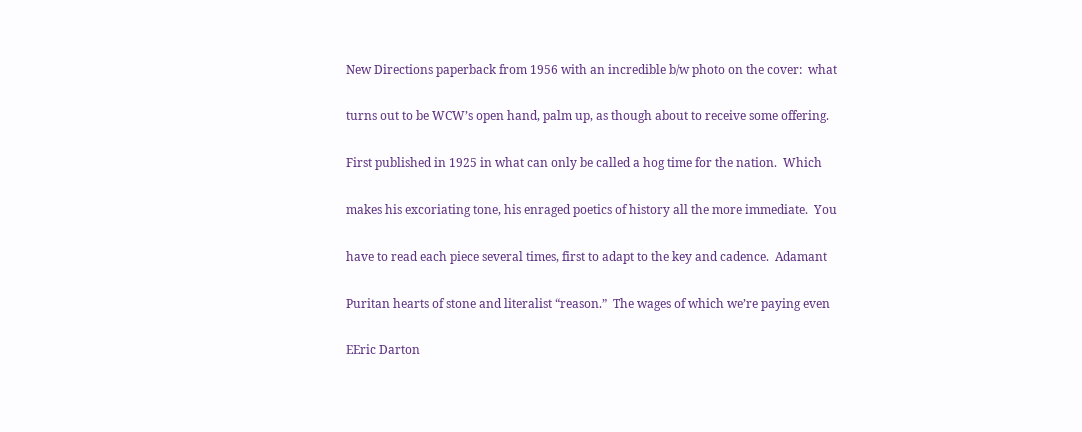New Directions paperback from 1956 with an incredible b/w photo on the cover:  what

turns out to be WCW’s open hand, palm up, as though about to receive some offering.

First published in 1925 in what can only be called a hog time for the nation.  Which

makes his excoriating tone, his enraged poetics of history all the more immediate.  You

have to read each piece several times, first to adapt to the key and cadence.  Adamant

Puritan hearts of stone and literalist “reason.”  The wages of which we’re paying even

EEric Darton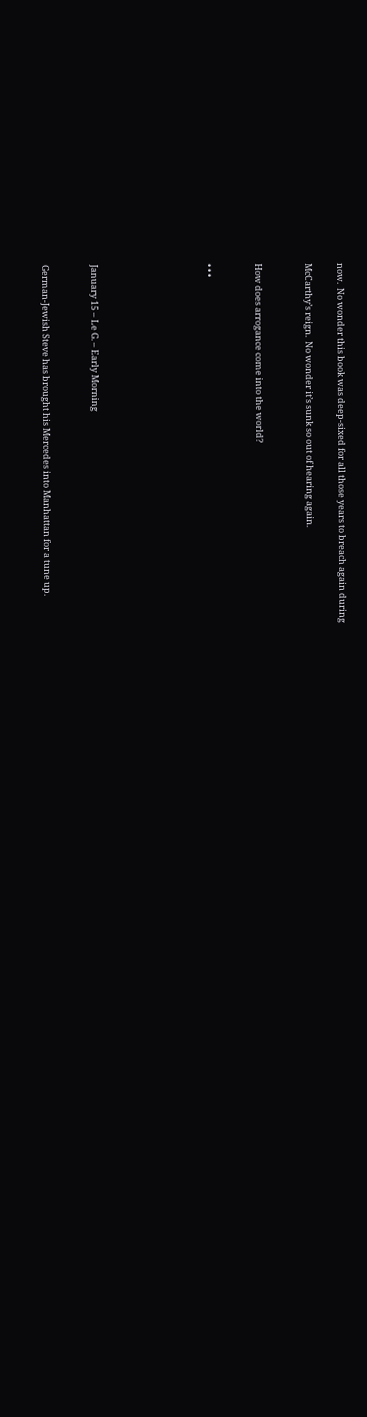now.  No wonder this book was deep-sixed for all those years to breach again during

McCarthy’s reign.  No wonder it’s sunk so out of hearing again.


How does arrogance come into the world?


• • •






January 15 – Le G. – Early Morning


German-Jewish Steve has brought his Mercedes into Manhattan for a tune up.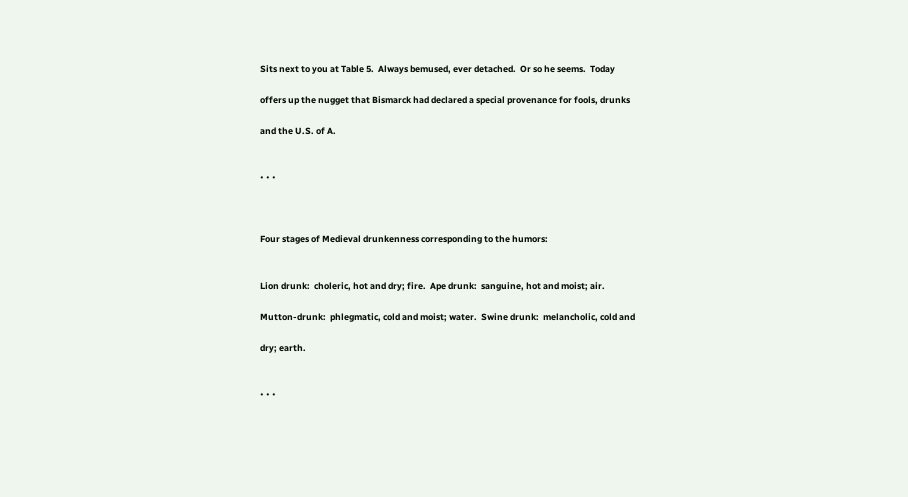Sits next to you at Table 5.  Always bemused, ever detached.  Or so he seems.  Today

offers up the nugget that Bismarck had declared a special provenance for fools, drunks

and the U.S. of A.


• • •



Four stages of Medieval drunkenness corresponding to the humors:


Lion drunk:  choleric, hot and dry; fire.  Ape drunk:  sanguine, hot and moist; air.

Mutton-drunk:  phlegmatic, cold and moist; water.  Swine drunk:  melancholic, cold and

dry; earth.


• • •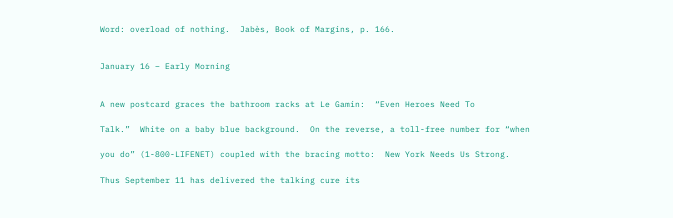Word: overload of nothing.  Jabès, Book of Margins, p. 166.


January 16 – Early Morning


A new postcard graces the bathroom racks at Le Gamin:  “Even Heroes Need To

Talk.”  White on a baby blue background.  On the reverse, a toll-free number for “when

you do” (1-800-LIFENET) coupled with the bracing motto:  New York Needs Us Strong.

Thus September 11 has delivered the talking cure its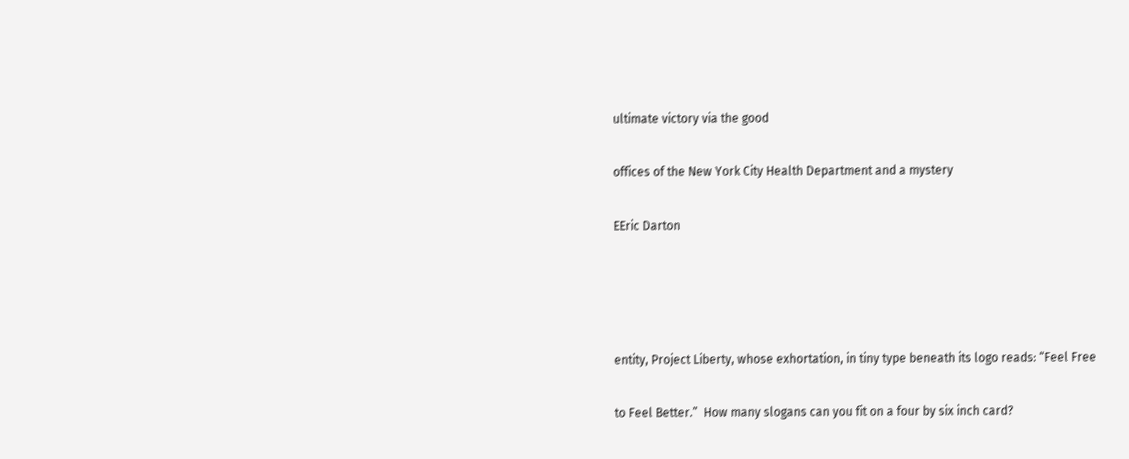ultimate victory via the good

offices of the New York City Health Department and a mystery

EEric Darton




entity, Project Liberty, whose exhortation, in tiny type beneath its logo reads: “Feel Free

to Feel Better.”  How many slogans can you fit on a four by six inch card?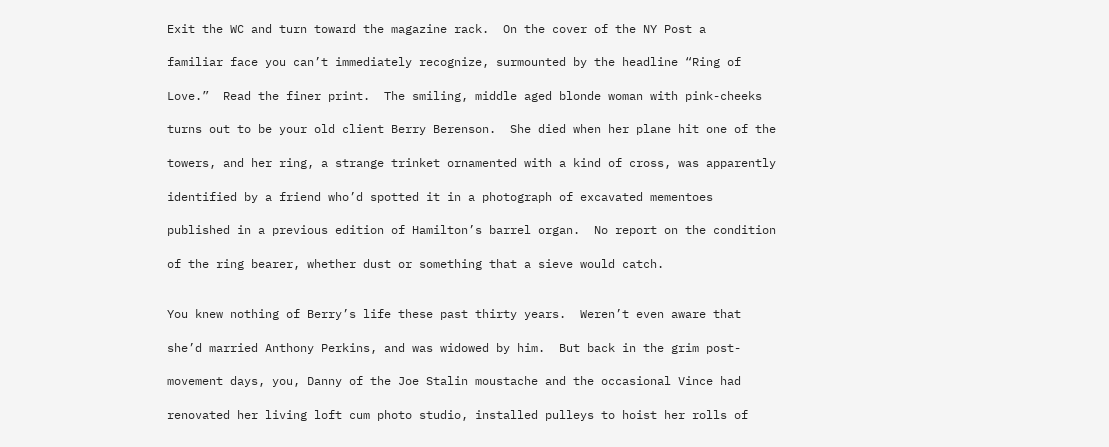Exit the WC and turn toward the magazine rack.  On the cover of the NY Post a

familiar face you can’t immediately recognize, surmounted by the headline “Ring of

Love.”  Read the finer print.  The smiling, middle aged blonde woman with pink-cheeks

turns out to be your old client Berry Berenson.  She died when her plane hit one of the

towers, and her ring, a strange trinket ornamented with a kind of cross, was apparently

identified by a friend who’d spotted it in a photograph of excavated mementoes

published in a previous edition of Hamilton’s barrel organ.  No report on the condition

of the ring bearer, whether dust or something that a sieve would catch.


You knew nothing of Berry’s life these past thirty years.  Weren’t even aware that

she’d married Anthony Perkins, and was widowed by him.  But back in the grim post-

movement days, you, Danny of the Joe Stalin moustache and the occasional Vince had

renovated her living loft cum photo studio, installed pulleys to hoist her rolls of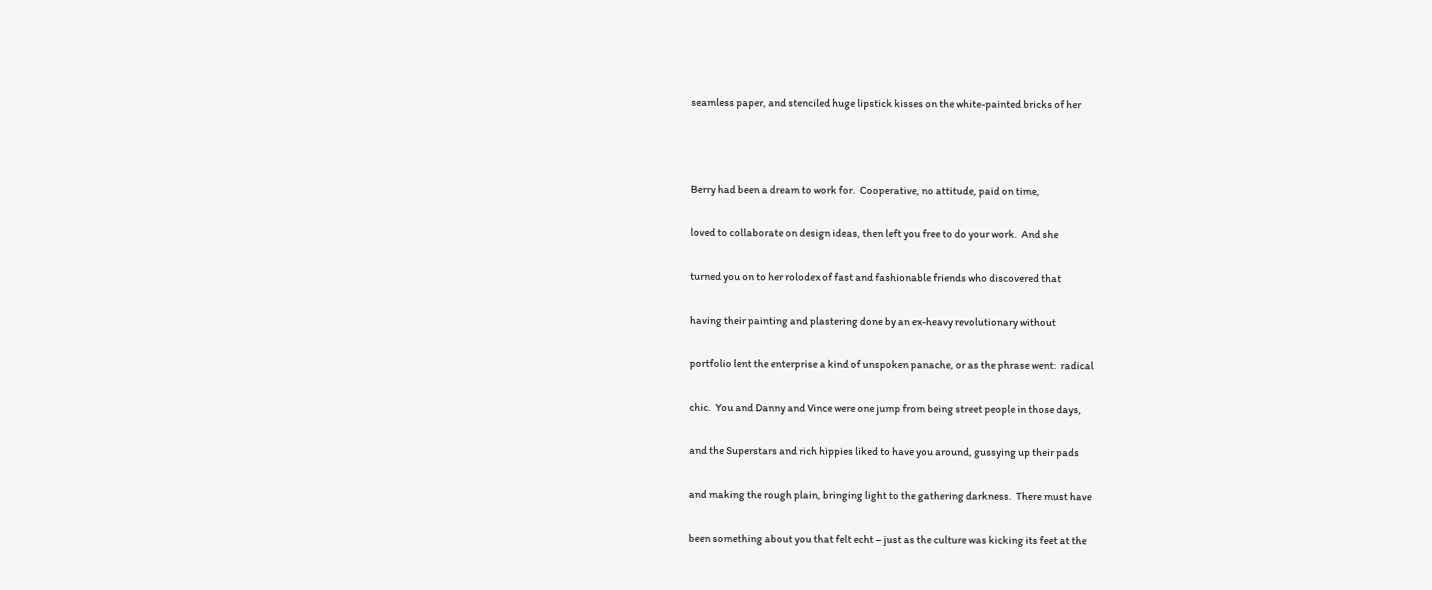seamless paper, and stenciled huge lipstick kisses on the white-painted bricks of her



Berry had been a dream to work for.  Cooperative, no attitude, paid on time,

loved to collaborate on design ideas, then left you free to do your work.  And she

turned you on to her rolodex of fast and fashionable friends who discovered that

having their painting and plastering done by an ex-heavy revolutionary without

portfolio lent the enterprise a kind of unspoken panache, or as the phrase went:  radical

chic.  You and Danny and Vince were one jump from being street people in those days,

and the Superstars and rich hippies liked to have you around, gussying up their pads

and making the rough plain, bringing light to the gathering darkness.  There must have

been something about you that felt echt – just as the culture was kicking its feet at the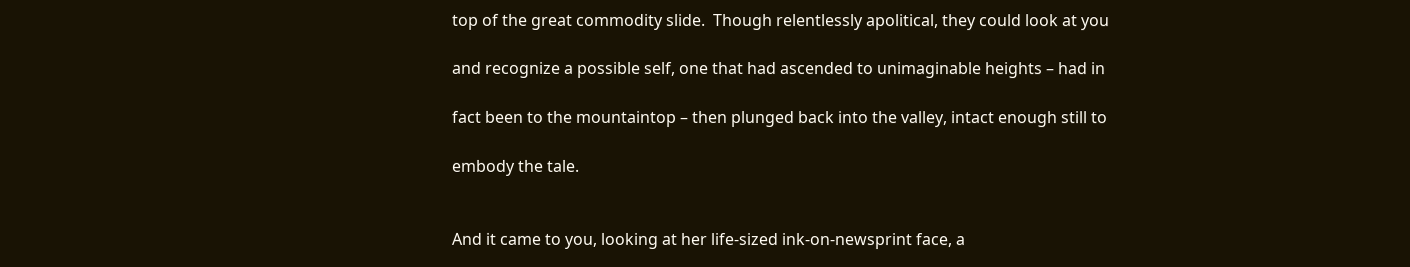top of the great commodity slide.  Though relentlessly apolitical, they could look at you

and recognize a possible self, one that had ascended to unimaginable heights – had in

fact been to the mountaintop – then plunged back into the valley, intact enough still to

embody the tale.


And it came to you, looking at her life-sized ink-on-newsprint face, a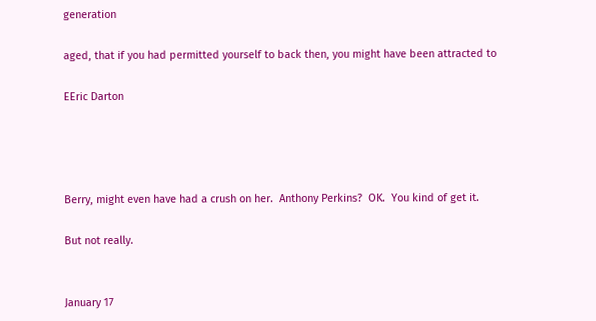generation

aged, that if you had permitted yourself to back then, you might have been attracted to

EEric Darton




Berry, might even have had a crush on her.  Anthony Perkins?  OK.  You kind of get it.

But not really.


January 17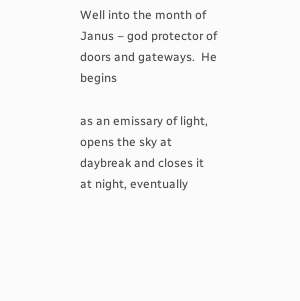Well into the month of Janus – god protector of doors and gateways.  He begins

as an emissary of light, opens the sky at daybreak and closes it at night, eventually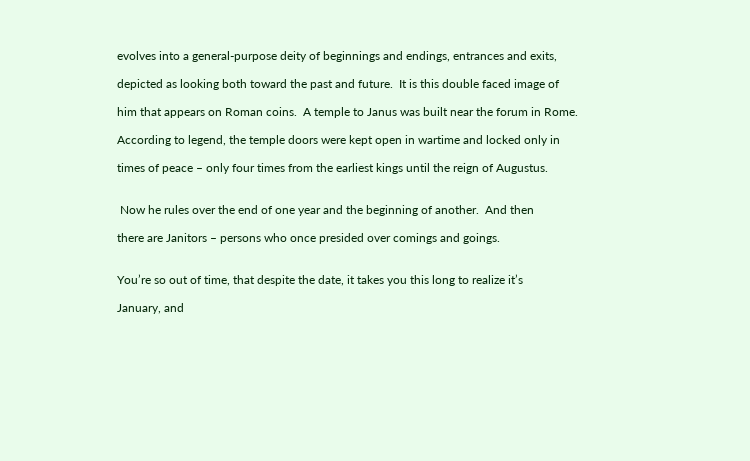evolves into a general-purpose deity of beginnings and endings, entrances and exits,

depicted as looking both toward the past and future.  It is this double faced image of

him that appears on Roman coins.  A temple to Janus was built near the forum in Rome.

According to legend, the temple doors were kept open in wartime and locked only in

times of peace – only four times from the earliest kings until the reign of Augustus.


 Now he rules over the end of one year and the beginning of another.  And then

there are Janitors – persons who once presided over comings and goings.


You’re so out of time, that despite the date, it takes you this long to realize it’s

January, and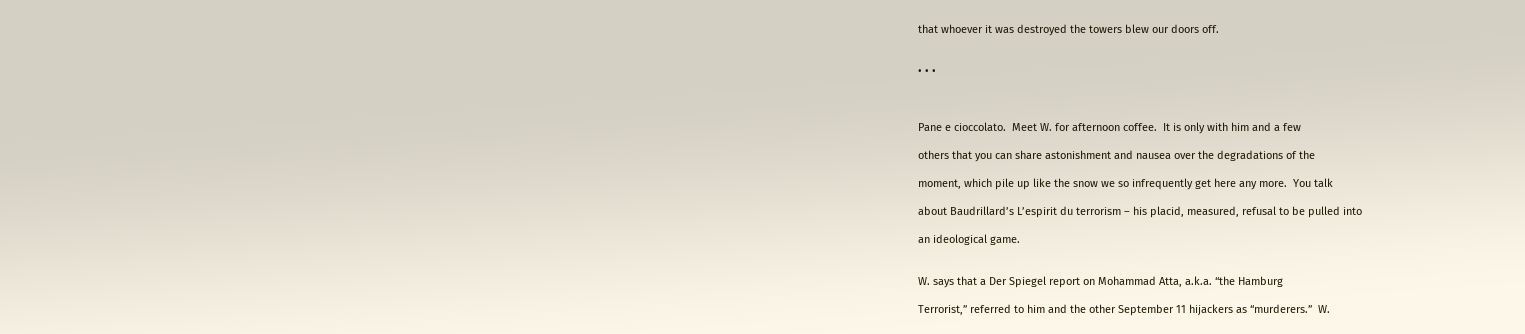that whoever it was destroyed the towers blew our doors off.


• • •



Pane e cioccolato.  Meet W. for afternoon coffee.  It is only with him and a few

others that you can share astonishment and nausea over the degradations of the

moment, which pile up like the snow we so infrequently get here any more.  You talk

about Baudrillard’s L’espirit du terrorism – his placid, measured, refusal to be pulled into

an ideological game.


W. says that a Der Spiegel report on Mohammad Atta, a.k.a. “the Hamburg

Terrorist,” referred to him and the other September 11 hijackers as “murderers.”  W.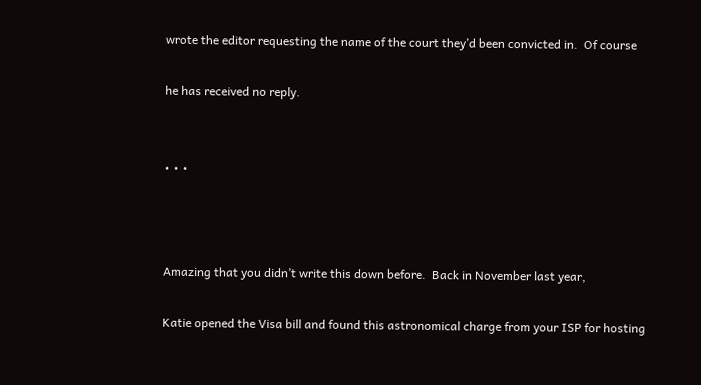wrote the editor requesting the name of the court they’d been convicted in.  Of course

he has received no reply.


• • •



Amazing that you didn’t write this down before.  Back in November last year,

Katie opened the Visa bill and found this astronomical charge from your ISP for hosting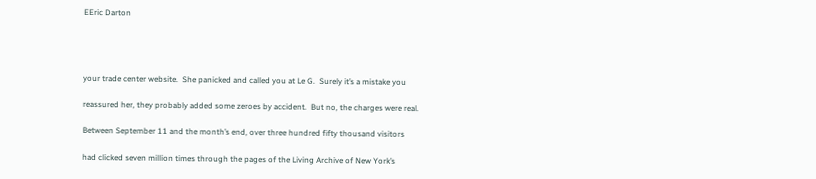EEric Darton




your trade center website.  She panicked and called you at Le G.  Surely it’s a mistake you

reassured her, they probably added some zeroes by accident.  But no, the charges were real.

Between September 11 and the month’s end, over three hundred fifty thousand visitors

had clicked seven million times through the pages of the Living Archive of New York’s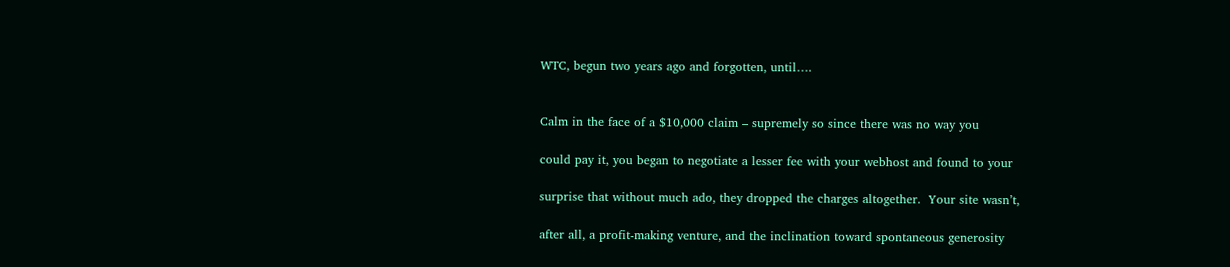WTC, begun two years ago and forgotten, until….


Calm in the face of a $10,000 claim – supremely so since there was no way you

could pay it, you began to negotiate a lesser fee with your webhost and found to your

surprise that without much ado, they dropped the charges altogether.  Your site wasn’t,

after all, a profit-making venture, and the inclination toward spontaneous generosity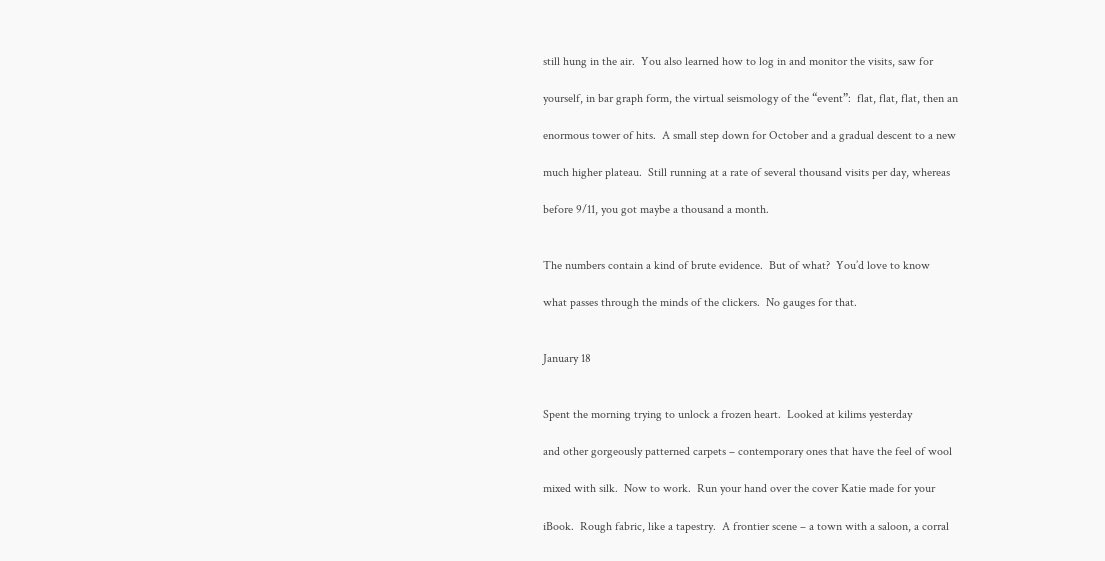still hung in the air.  You also learned how to log in and monitor the visits, saw for

yourself, in bar graph form, the virtual seismology of the “event”:  flat, flat, flat, then an

enormous tower of hits.  A small step down for October and a gradual descent to a new

much higher plateau.  Still running at a rate of several thousand visits per day, whereas

before 9/11, you got maybe a thousand a month.


The numbers contain a kind of brute evidence.  But of what?  You’d love to know

what passes through the minds of the clickers.  No gauges for that.


January 18


Spent the morning trying to unlock a frozen heart.  Looked at kilims yesterday

and other gorgeously patterned carpets – contemporary ones that have the feel of wool

mixed with silk.  Now to work.  Run your hand over the cover Katie made for your

iBook.  Rough fabric, like a tapestry.  A frontier scene – a town with a saloon, a corral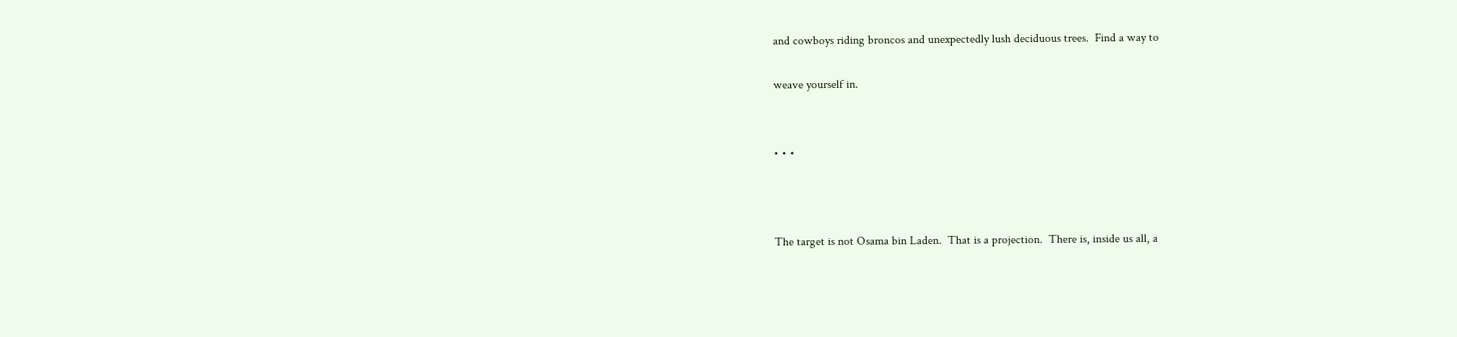and cowboys riding broncos and unexpectedly lush deciduous trees.  Find a way to

weave yourself in.


• • •



The target is not Osama bin Laden.  That is a projection.  There is, inside us all, a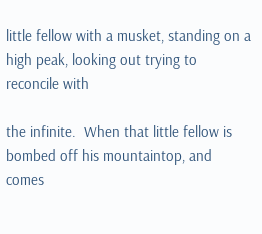little fellow with a musket, standing on a high peak, looking out trying to reconcile with

the infinite.  When that little fellow is bombed off his mountaintop, and comes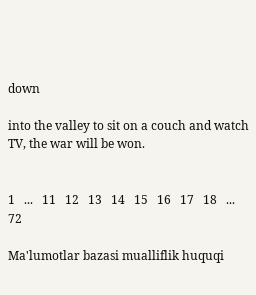down

into the valley to sit on a couch and watch TV, the war will be won.


1   ...   11   12   13   14   15   16   17   18   ...   72

Ma'lumotlar bazasi mualliflik huquqi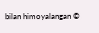bilan himoyalangan ©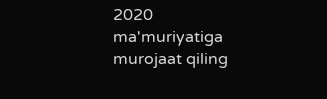2020
ma'muriyatiga murojaat qiling